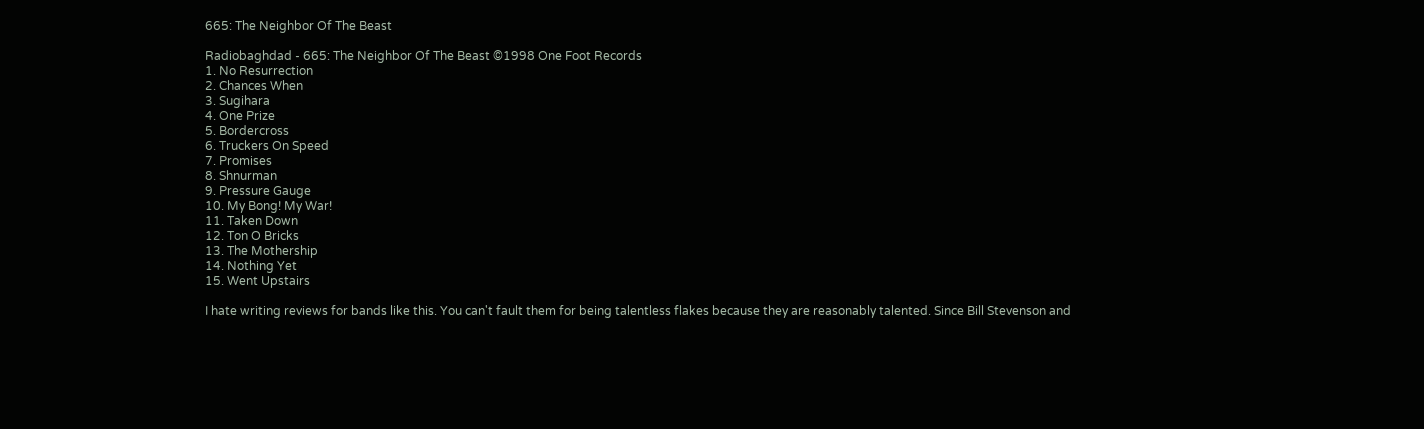665: The Neighbor Of The Beast

Radiobaghdad - 665: The Neighbor Of The Beast ©1998 One Foot Records
1. No Resurrection
2. Chances When
3. Sugihara
4. One Prize
5. Bordercross
6. Truckers On Speed
7. Promises
8. Shnurman
9. Pressure Gauge
10. My Bong! My War!
11. Taken Down
12. Ton O Bricks
13. The Mothership
14. Nothing Yet
15. Went Upstairs

I hate writing reviews for bands like this. You can't fault them for being talentless flakes because they are reasonably talented. Since Bill Stevenson and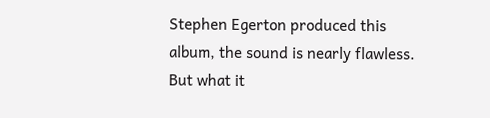Stephen Egerton produced this album, the sound is nearly flawless. But what it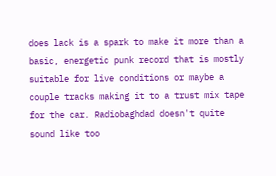does lack is a spark to make it more than a basic, energetic punk record that is mostly suitable for live conditions or maybe a couple tracks making it to a trust mix tape for the car. Radiobaghdad doesn't quite sound like too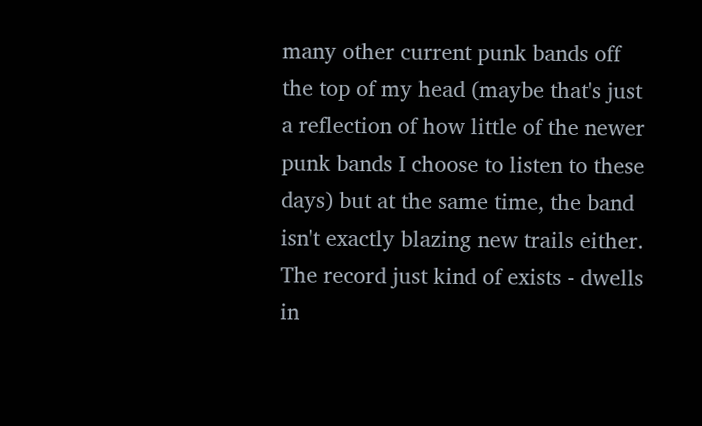many other current punk bands off the top of my head (maybe that's just a reflection of how little of the newer punk bands I choose to listen to these days) but at the same time, the band isn't exactly blazing new trails either. The record just kind of exists - dwells in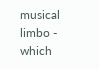musical limbo - which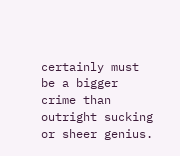certainly must be a bigger crime than outright sucking or sheer genius.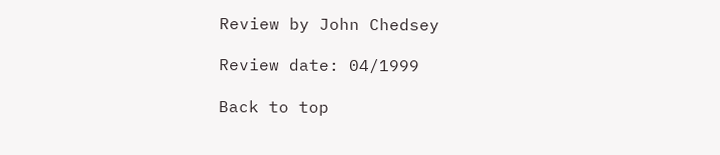Review by John Chedsey

Review date: 04/1999

Back to top